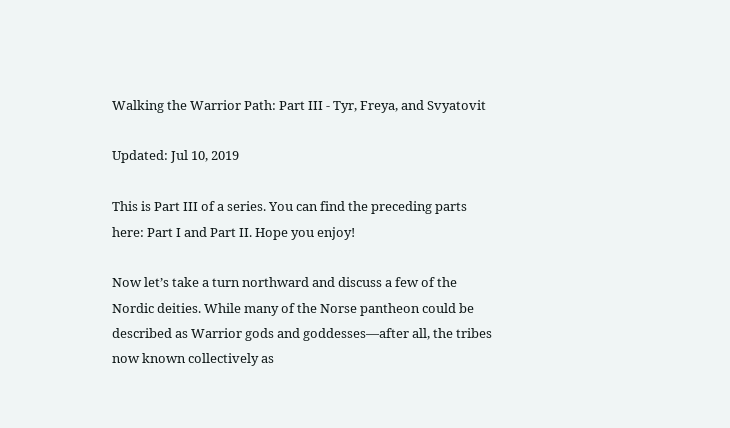Walking the Warrior Path: Part III - Tyr, Freya, and Svyatovit

Updated: Jul 10, 2019

This is Part III of a series. You can find the preceding parts here: Part I and Part II. Hope you enjoy!

Now let’s take a turn northward and discuss a few of the Nordic deities. While many of the Norse pantheon could be described as Warrior gods and goddesses—after all, the tribes now known collectively as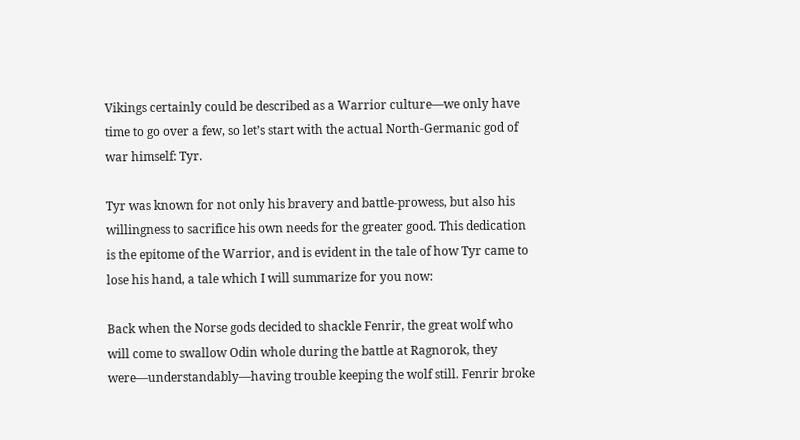Vikings certainly could be described as a Warrior culture—we only have time to go over a few, so let’s start with the actual North-Germanic god of war himself: Tyr.

Tyr was known for not only his bravery and battle-prowess, but also his willingness to sacrifice his own needs for the greater good. This dedication is the epitome of the Warrior, and is evident in the tale of how Tyr came to lose his hand, a tale which I will summarize for you now:

Back when the Norse gods decided to shackle Fenrir, the great wolf who will come to swallow Odin whole during the battle at Ragnorok, they were—understandably—having trouble keeping the wolf still. Fenrir broke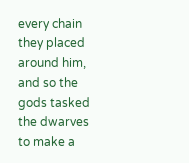every chain they placed around him, and so the gods tasked the dwarves to make a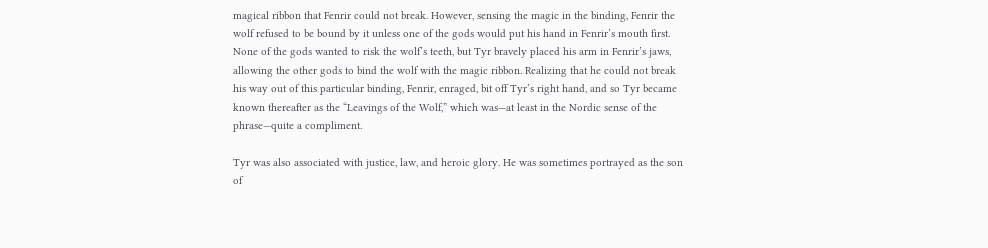magical ribbon that Fenrir could not break. However, sensing the magic in the binding, Fenrir the wolf refused to be bound by it unless one of the gods would put his hand in Fenrir’s mouth first. None of the gods wanted to risk the wolf’s teeth, but Tyr bravely placed his arm in Fenrir’s jaws, allowing the other gods to bind the wolf with the magic ribbon. Realizing that he could not break his way out of this particular binding, Fenrir, enraged, bit off Tyr’s right hand, and so Tyr became known thereafter as the “Leavings of the Wolf,” which was—at least in the Nordic sense of the phrase—quite a compliment.

Tyr was also associated with justice, law, and heroic glory. He was sometimes portrayed as the son of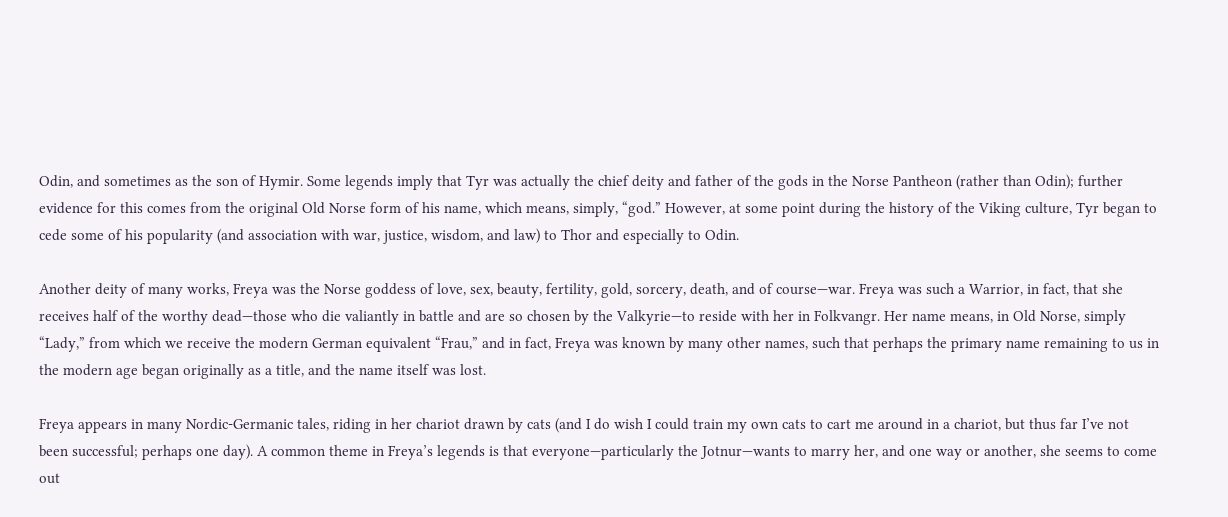Odin, and sometimes as the son of Hymir. Some legends imply that Tyr was actually the chief deity and father of the gods in the Norse Pantheon (rather than Odin); further evidence for this comes from the original Old Norse form of his name, which means, simply, “god.” However, at some point during the history of the Viking culture, Tyr began to cede some of his popularity (and association with war, justice, wisdom, and law) to Thor and especially to Odin.

Another deity of many works, Freya was the Norse goddess of love, sex, beauty, fertility, gold, sorcery, death, and of course—war. Freya was such a Warrior, in fact, that she receives half of the worthy dead—those who die valiantly in battle and are so chosen by the Valkyrie—to reside with her in Folkvangr. Her name means, in Old Norse, simply “Lady,” from which we receive the modern German equivalent “Frau,” and in fact, Freya was known by many other names, such that perhaps the primary name remaining to us in the modern age began originally as a title, and the name itself was lost.

Freya appears in many Nordic-Germanic tales, riding in her chariot drawn by cats (and I do wish I could train my own cats to cart me around in a chariot, but thus far I’ve not been successful; perhaps one day). A common theme in Freya’s legends is that everyone—particularly the Jotnur—wants to marry her, and one way or another, she seems to come out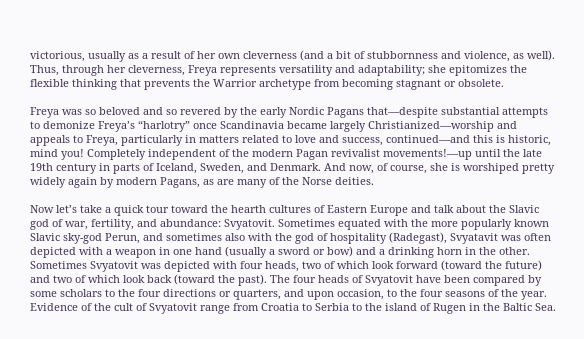victorious, usually as a result of her own cleverness (and a bit of stubbornness and violence, as well). Thus, through her cleverness, Freya represents versatility and adaptability; she epitomizes the flexible thinking that prevents the Warrior archetype from becoming stagnant or obsolete.

Freya was so beloved and so revered by the early Nordic Pagans that—despite substantial attempts to demonize Freya’s “harlotry” once Scandinavia became largely Christianized—worship and appeals to Freya, particularly in matters related to love and success, continued—and this is historic, mind you! Completely independent of the modern Pagan revivalist movements!—up until the late 19th century in parts of Iceland, Sweden, and Denmark. And now, of course, she is worshiped pretty widely again by modern Pagans, as are many of the Norse deities.

Now let’s take a quick tour toward the hearth cultures of Eastern Europe and talk about the Slavic god of war, fertility, and abundance: Svyatovit. Sometimes equated with the more popularly known Slavic sky-god Perun, and sometimes also with the god of hospitality (Radegast), Svyatavit was often depicted with a weapon in one hand (usually a sword or bow) and a drinking horn in the other. Sometimes Svyatovit was depicted with four heads, two of which look forward (toward the future) and two of which look back (toward the past). The four heads of Svyatovit have been compared by some scholars to the four directions or quarters, and upon occasion, to the four seasons of the year. Evidence of the cult of Svyatovit range from Croatia to Serbia to the island of Rugen in the Baltic Sea.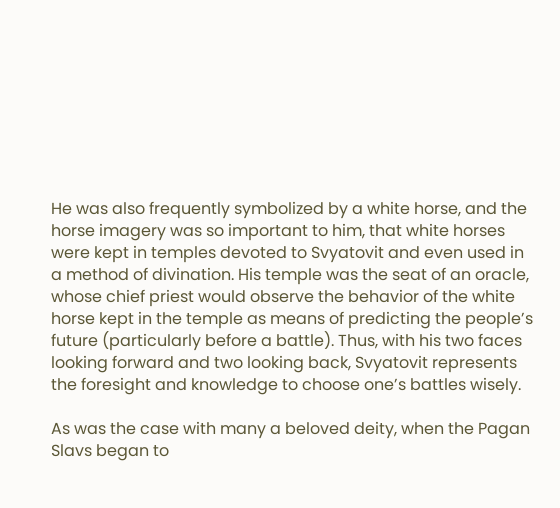He was also frequently symbolized by a white horse, and the horse imagery was so important to him, that white horses were kept in temples devoted to Svyatovit and even used in a method of divination. His temple was the seat of an oracle, whose chief priest would observe the behavior of the white horse kept in the temple as means of predicting the people’s future (particularly before a battle). Thus, with his two faces looking forward and two looking back, Svyatovit represents the foresight and knowledge to choose one’s battles wisely.

As was the case with many a beloved deity, when the Pagan Slavs began to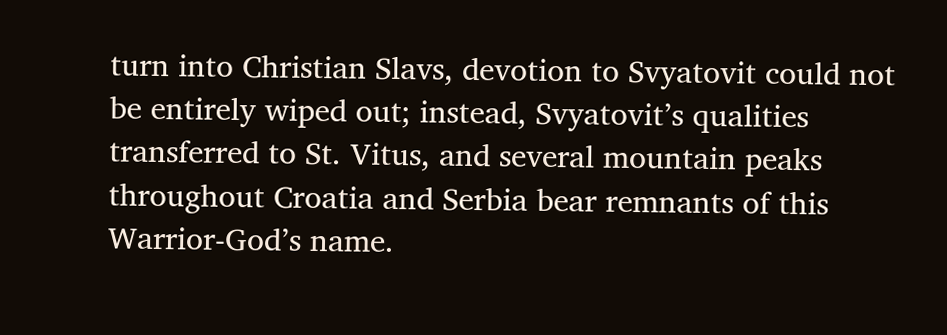turn into Christian Slavs, devotion to Svyatovit could not be entirely wiped out; instead, Svyatovit’s qualities transferred to St. Vitus, and several mountain peaks throughout Croatia and Serbia bear remnants of this Warrior-God’s name.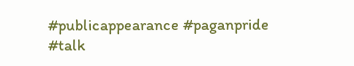#publicappearance #paganpride #talk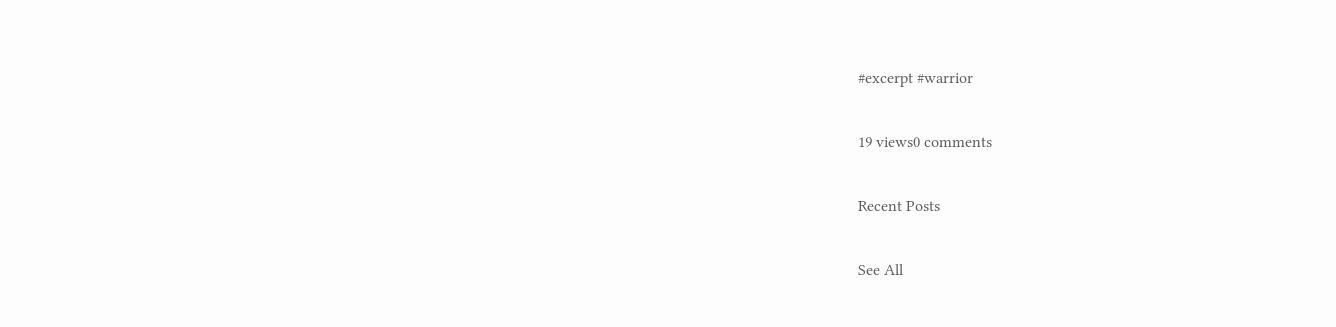#excerpt #warrior

19 views0 comments

Recent Posts

See All